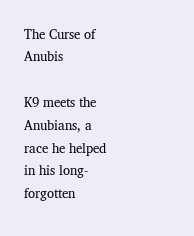The Curse of Anubis

K9 meets the Anubians, a race he helped in his long-forgotten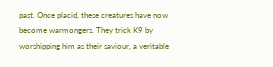past. Once placid, these creatures have now become warmongers. They trick K9 by worshipping him as their saviour, a veritable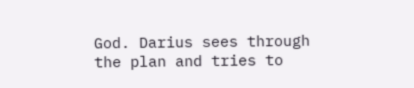God. Darius sees through the plan and tries to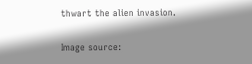thwart the alien invasion.

Image source: